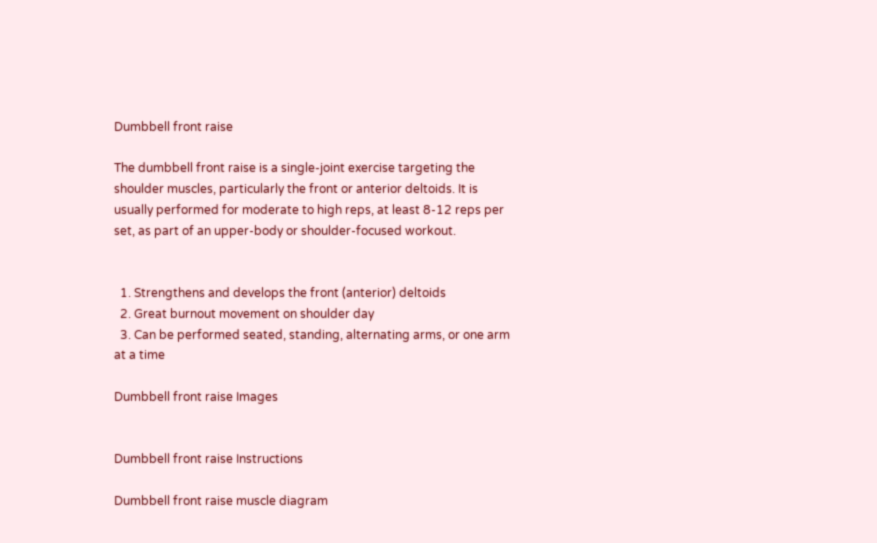Dumbbell front raise

The dumbbell front raise is a single-joint exercise targeting the shoulder muscles, particularly the front or anterior deltoids. It is usually performed for moderate to high reps, at least 8-12 reps per set, as part of an upper-body or shoulder-focused workout.


  1. Strengthens and develops the front (anterior) deltoids
  2. Great burnout movement on shoulder day
  3. Can be performed seated, standing, alternating arms, or one arm at a time

Dumbbell front raise Images


Dumbbell front raise Instructions

Dumbbell front raise muscle diagram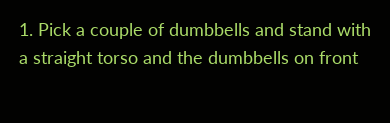1. Pick a couple of dumbbells and stand with a straight torso and the dumbbells on front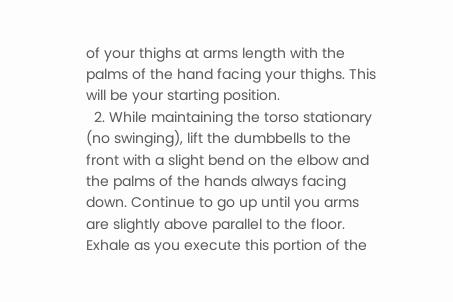of your thighs at arms length with the palms of the hand facing your thighs. This will be your starting position.
  2. While maintaining the torso stationary (no swinging), lift the dumbbells to the front with a slight bend on the elbow and the palms of the hands always facing down. Continue to go up until you arms are slightly above parallel to the floor. Exhale as you execute this portion of the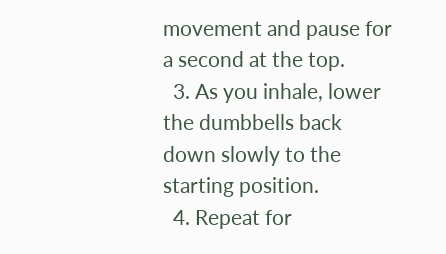movement and pause for a second at the top.
  3. As you inhale, lower the dumbbells back down slowly to the starting position.
  4. Repeat for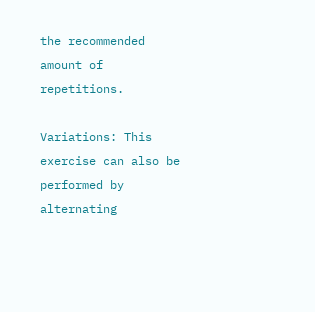the recommended amount of repetitions.

Variations: This exercise can also be performed by alternating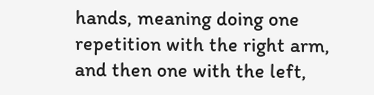hands, meaning doing one repetition with the right arm, and then one with the left,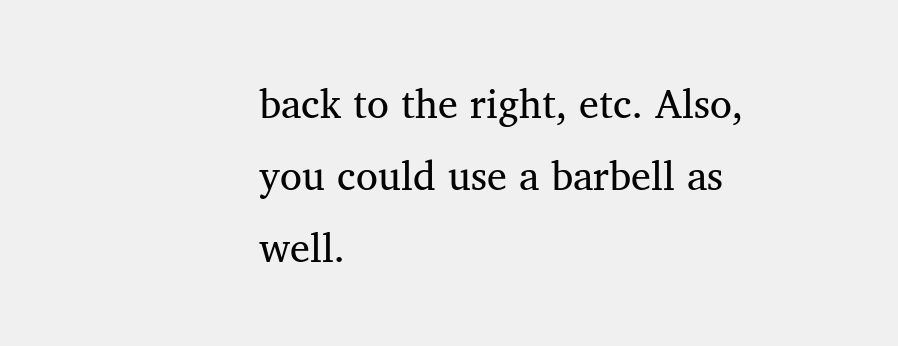back to the right, etc. Also, you could use a barbell as well.